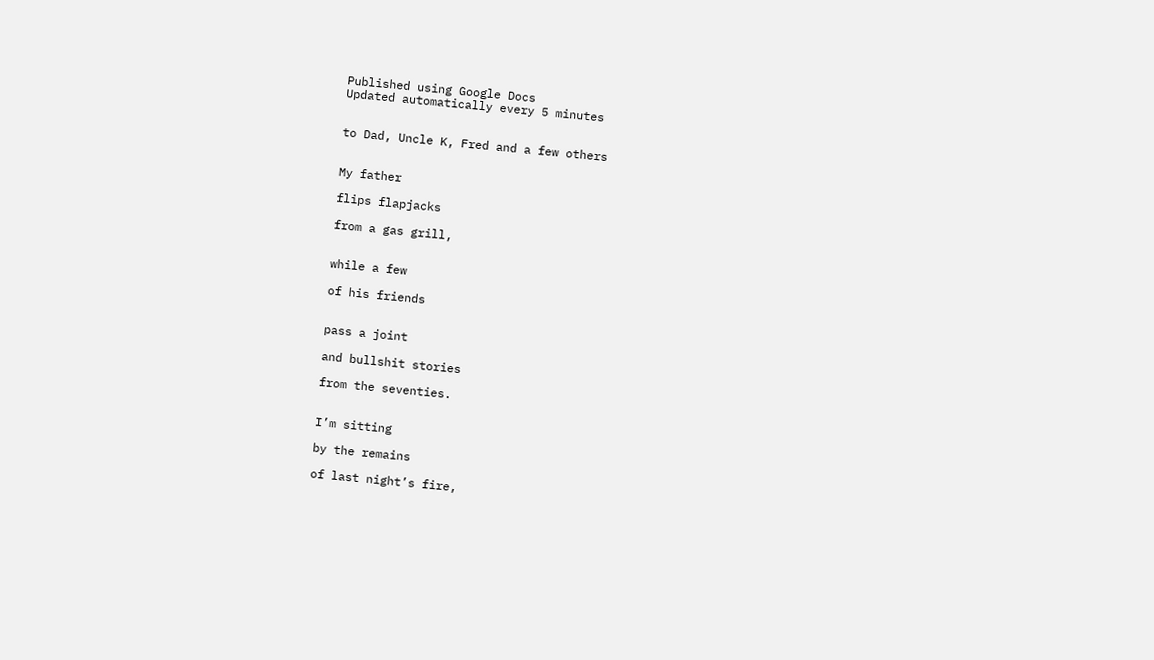Published using Google Docs
Updated automatically every 5 minutes


to Dad, Uncle K, Fred and a few others


My father

flips flapjacks

from a gas grill,


while a few

of his friends


pass a joint

and bullshit stories

from the seventies.


I’m sitting

by the remains

of last night’s fire,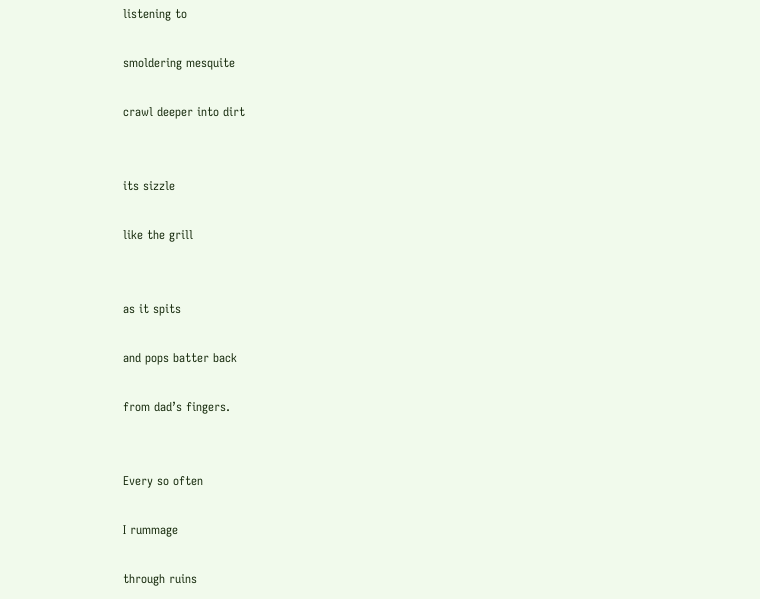listening to

smoldering mesquite

crawl deeper into dirt


its sizzle

like the grill


as it spits

and pops batter back

from dad’s fingers.


Every so often

I rummage

through ruins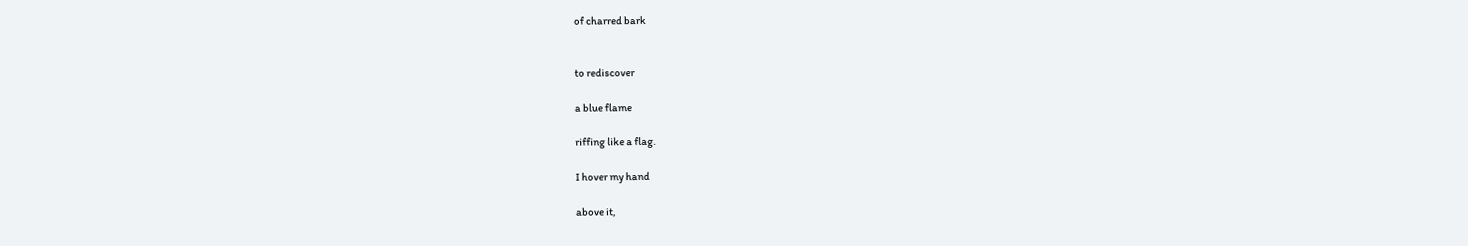of charred bark


to rediscover

a blue flame

riffing like a flag.

I hover my hand

above it,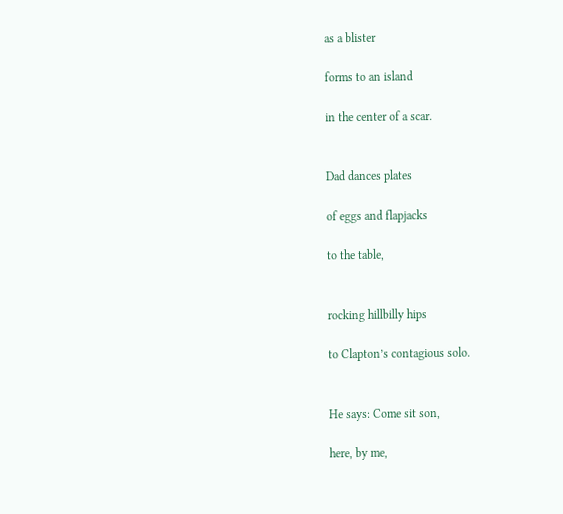as a blister

forms to an island

in the center of a scar.


Dad dances plates

of eggs and flapjacks

to the table,


rocking hillbilly hips

to Clapton’s contagious solo.


He says: Come sit son,

here, by me,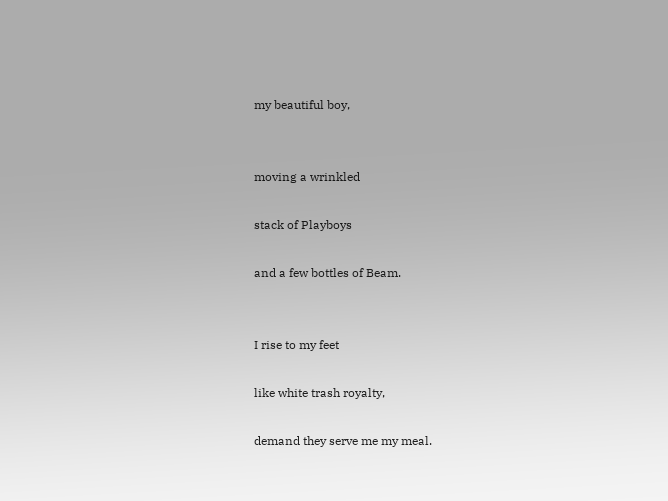my beautiful boy,


moving a wrinkled

stack of Playboys

and a few bottles of Beam.


I rise to my feet

like white trash royalty,

demand they serve me my meal.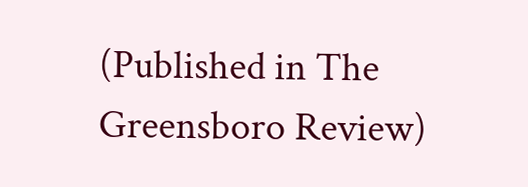(Published in The Greensboro Review)